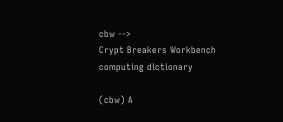cbw -->
Crypt Breakers Workbench
computing dictionary

(cbw) A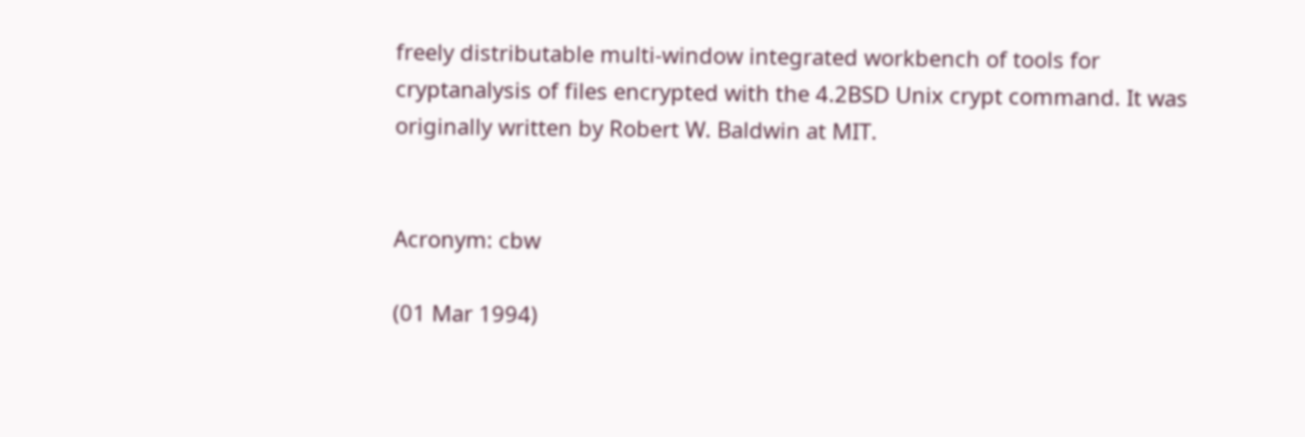freely distributable multi-window integrated workbench of tools for cryptanalysis of files encrypted with the 4.2BSD Unix crypt command. It was originally written by Robert W. Baldwin at MIT.


Acronym: cbw

(01 Mar 1994)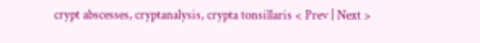crypt abscesses, cryptanalysis, crypta tonsillaris < Prev | Next >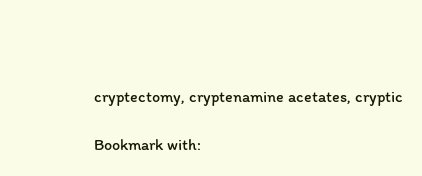cryptectomy, cryptenamine acetates, cryptic

Bookmark with: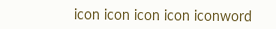icon icon icon icon iconword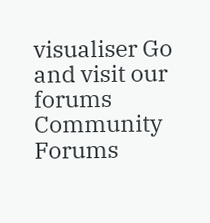visualiser Go and visit our forums Community Forums